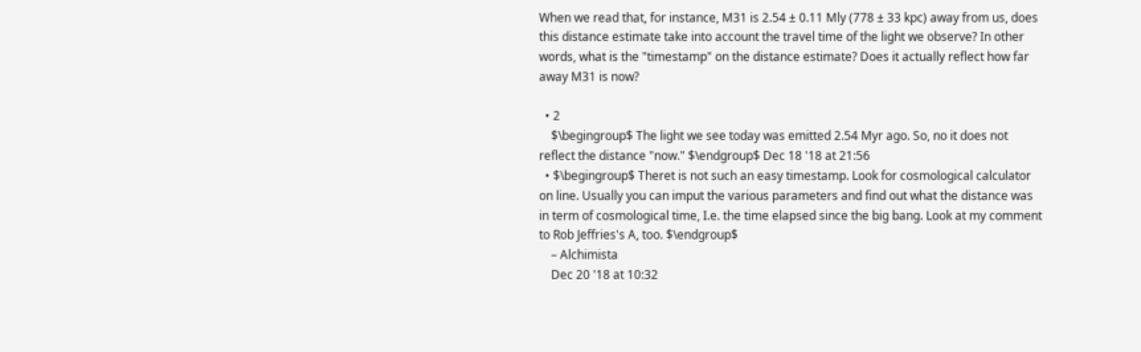When we read that, for instance, M31 is 2.54 ± 0.11 Mly (778 ± 33 kpc) away from us, does this distance estimate take into account the travel time of the light we observe? In other words, what is the "timestamp" on the distance estimate? Does it actually reflect how far away M31 is now?

  • 2
    $\begingroup$ The light we see today was emitted 2.54 Myr ago. So, no it does not reflect the distance "now." $\endgroup$ Dec 18 '18 at 21:56
  • $\begingroup$ Theret is not such an easy timestamp. Look for cosmological calculator on line. Usually you can imput the various parameters and find out what the distance was in term of cosmological time, I.e. the time elapsed since the big bang. Look at my comment to Rob Jeffries's A, too. $\endgroup$
    – Alchimista
    Dec 20 '18 at 10:32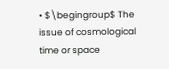• $\begingroup$ The issue of cosmological time or space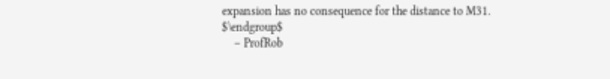expansion has no consequence for the distance to M31. $\endgroup$
    – ProfRob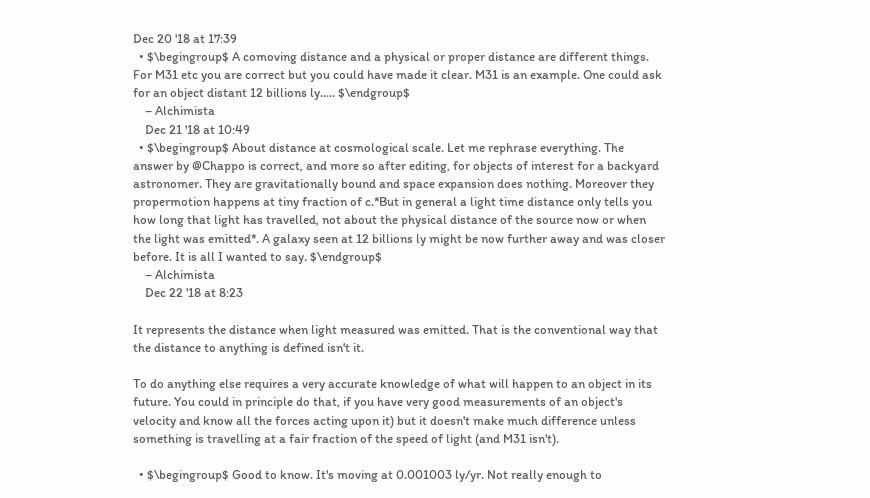Dec 20 '18 at 17:39
  • $\begingroup$ A comoving distance and a physical or proper distance are different things. For M31 etc you are correct but you could have made it clear. M31 is an example. One could ask for an object distant 12 billions ly..... $\endgroup$
    – Alchimista
    Dec 21 '18 at 10:49
  • $\begingroup$ About distance at cosmological scale. Let me rephrase everything. The answer by @Chappo is correct, and more so after editing, for objects of interest for a backyard astronomer. They are gravitationally bound and space expansion does nothing. Moreover they propermotion happens at tiny fraction of c.*But in general a light time distance only tells you how long that light has travelled, not about the physical distance of the source now or when the light was emitted*. A galaxy seen at 12 billions ly might be now further away and was closer before. It is all I wanted to say. $\endgroup$
    – Alchimista
    Dec 22 '18 at 8:23

It represents the distance when light measured was emitted. That is the conventional way that the distance to anything is defined isn't it.

To do anything else requires a very accurate knowledge of what will happen to an object in its future. You could in principle do that, if you have very good measurements of an object's velocity and know all the forces acting upon it) but it doesn't make much difference unless something is travelling at a fair fraction of the speed of light (and M31 isn't).

  • $\begingroup$ Good to know. It's moving at 0.001003 ly/yr. Not really enough to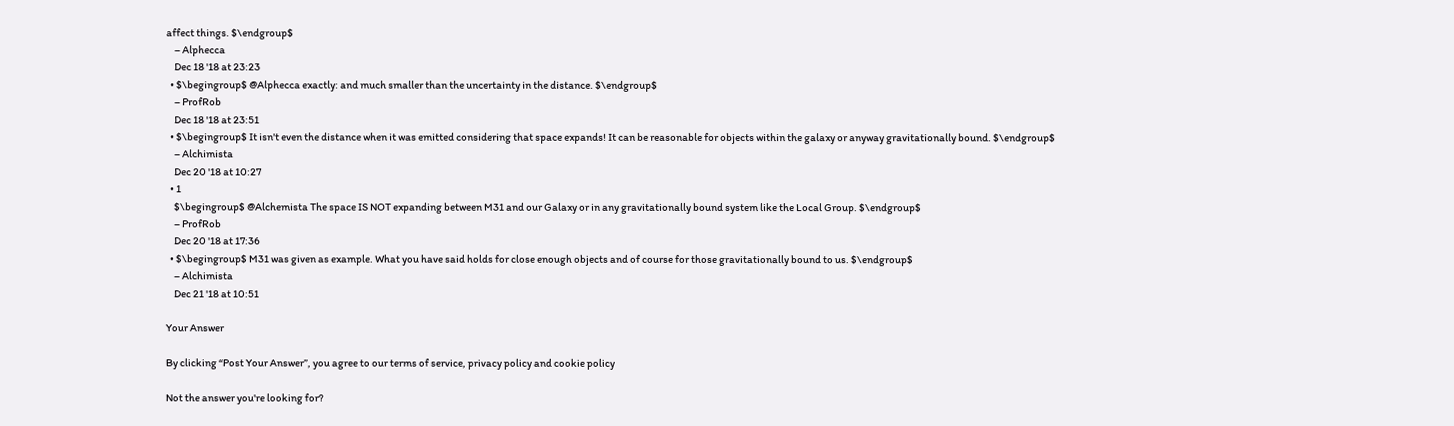affect things. $\endgroup$
    – Alphecca
    Dec 18 '18 at 23:23
  • $\begingroup$ @Alphecca exactly: and much smaller than the uncertainty in the distance. $\endgroup$
    – ProfRob
    Dec 18 '18 at 23:51
  • $\begingroup$ It isn't even the distance when it was emitted considering that space expands! It can be reasonable for objects within the galaxy or anyway gravitationally bound. $\endgroup$
    – Alchimista
    Dec 20 '18 at 10:27
  • 1
    $\begingroup$ @Alchemista The space IS NOT expanding between M31 and our Galaxy or in any gravitationally bound system like the Local Group. $\endgroup$
    – ProfRob
    Dec 20 '18 at 17:36
  • $\begingroup$ M31 was given as example. What you have said holds for close enough objects and of course for those gravitationally bound to us. $\endgroup$
    – Alchimista
    Dec 21 '18 at 10:51

Your Answer

By clicking “Post Your Answer”, you agree to our terms of service, privacy policy and cookie policy

Not the answer you're looking for?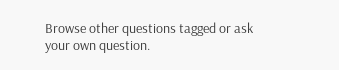Browse other questions tagged or ask your own question.